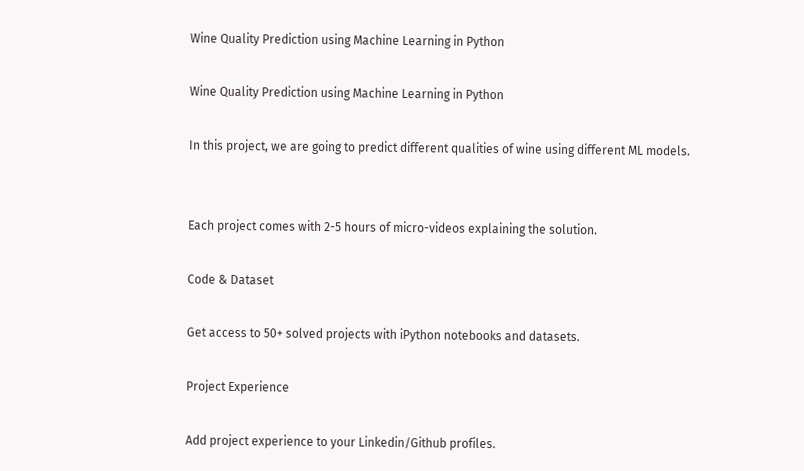Wine Quality Prediction using Machine Learning in Python

Wine Quality Prediction using Machine Learning in Python

In this project, we are going to predict different qualities of wine using different ML models.


Each project comes with 2-5 hours of micro-videos explaining the solution.

Code & Dataset

Get access to 50+ solved projects with iPython notebooks and datasets.

Project Experience

Add project experience to your Linkedin/Github profiles.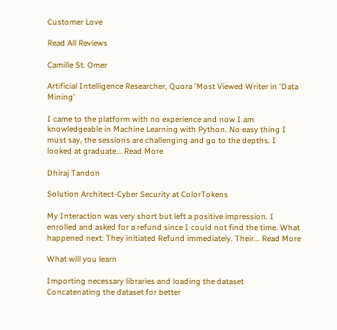Customer Love

Read All Reviews

Camille St. Omer

Artificial Intelligence Researcher, Quora 'Most Viewed Writer in 'Data Mining'

I came to the platform with no experience and now I am knowledgeable in Machine Learning with Python. No easy thing I must say, the sessions are challenging and go to the depths. I looked at graduate... Read More

Dhiraj Tandon

Solution Architect-Cyber Security at ColorTokens

My Interaction was very short but left a positive impression. I enrolled and asked for a refund since I could not find the time. What happened next: They initiated Refund immediately. Their... Read More

What will you learn

Importing necessary libraries and loading the dataset
Concatenating the dataset for better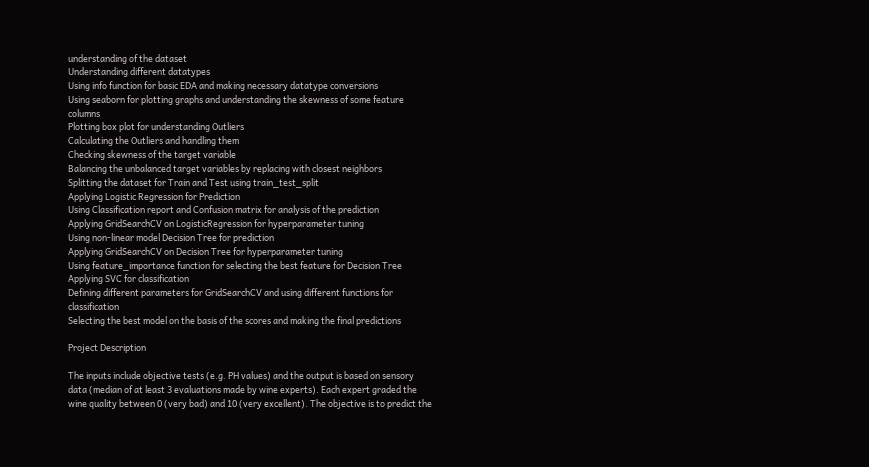understanding of the dataset
Understanding different datatypes
Using info function for basic EDA and making necessary datatype conversions
Using seaborn for plotting graphs and understanding the skewness of some feature columns
Plotting box plot for understanding Outliers
Calculating the Outliers and handling them
Checking skewness of the target variable
Balancing the unbalanced target variables by replacing with closest neighbors
Splitting the dataset for Train and Test using train_test_split
Applying Logistic Regression for Prediction
Using Classification report and Confusion matrix for analysis of the prediction
Applying GridSearchCV on LogisticRegression for hyperparameter tuning
Using non-linear model Decision Tree for prediction
Applying GridSearchCV on Decision Tree for hyperparameter tuning
Using feature_importance function for selecting the best feature for Decision Tree
Applying SVC for classification
Defining different parameters for GridSearchCV and using different functions for classification
Selecting the best model on the basis of the scores and making the final predictions

Project Description

The inputs include objective tests (e.g. PH values) and the output is based on sensory data (median of at least 3 evaluations made by wine experts). Each expert graded the wine quality between 0 (very bad) and 10 (very excellent). The objective is to predict the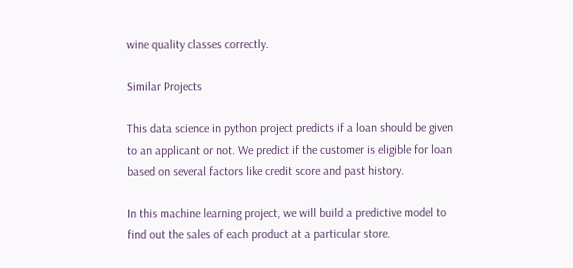wine quality classes correctly.

Similar Projects

This data science in python project predicts if a loan should be given to an applicant or not. We predict if the customer is eligible for loan based on several factors like credit score and past history.

In this machine learning project, we will build a predictive model to find out the sales of each product at a particular store.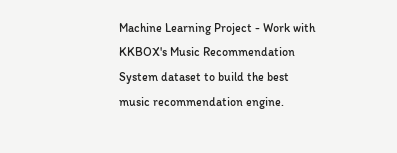Machine Learning Project - Work with KKBOX's Music Recommendation System dataset to build the best music recommendation engine.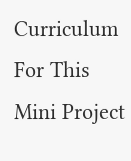Curriculum For This Mini Project